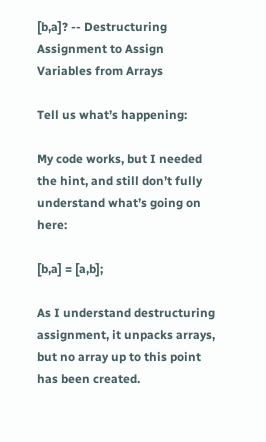[b,a]? -- Destructuring Assignment to Assign Variables from Arrays

Tell us what’s happening:

My code works, but I needed the hint, and still don’t fully understand what’s going on here:

[b,a] = [a,b];

As I understand destructuring assignment, it unpacks arrays, but no array up to this point has been created.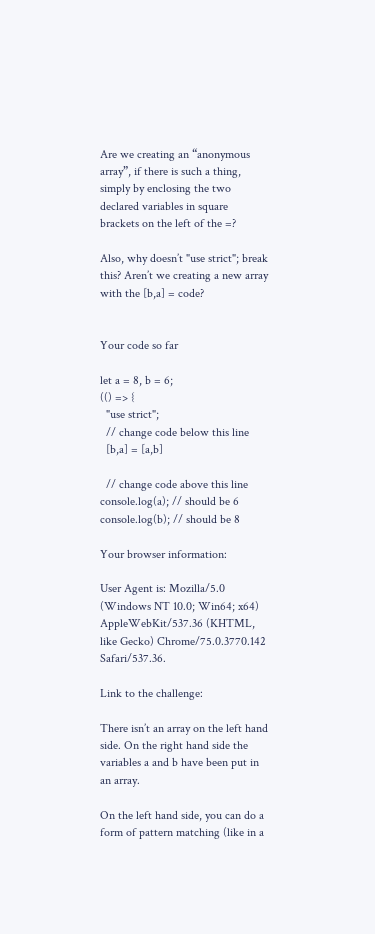Are we creating an “anonymous array”, if there is such a thing, simply by enclosing the two declared variables in square brackets on the left of the =?

Also, why doesn’t "use strict"; break this? Aren’t we creating a new array with the [b,a] = code?


Your code so far

let a = 8, b = 6;
(() => {
  "use strict";
  // change code below this line
  [b,a] = [a,b]

  // change code above this line
console.log(a); // should be 6
console.log(b); // should be 8

Your browser information:

User Agent is: Mozilla/5.0 (Windows NT 10.0; Win64; x64) AppleWebKit/537.36 (KHTML, like Gecko) Chrome/75.0.3770.142 Safari/537.36.

Link to the challenge:

There isn’t an array on the left hand side. On the right hand side the variables a and b have been put in an array.

On the left hand side, you can do a form of pattern matching (like in a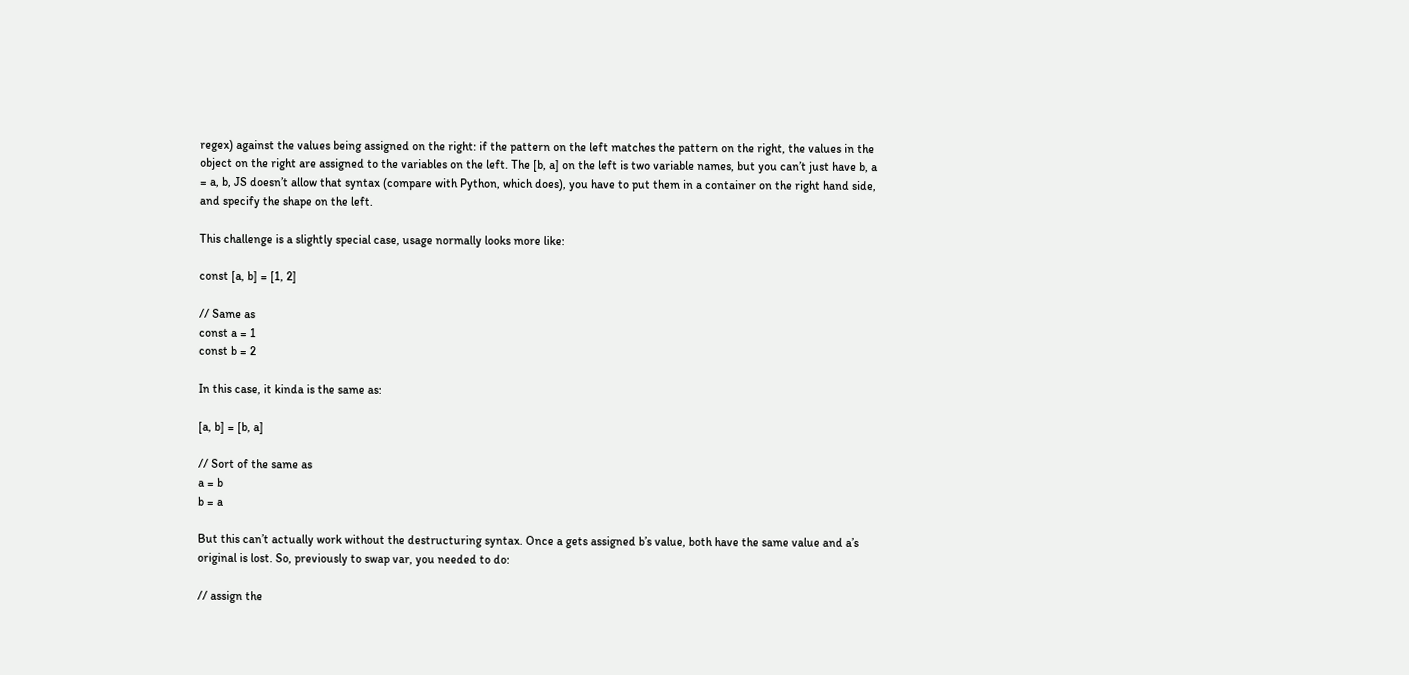regex) against the values being assigned on the right: if the pattern on the left matches the pattern on the right, the values in the object on the right are assigned to the variables on the left. The [b, a] on the left is two variable names, but you can’t just have b, a = a, b, JS doesn’t allow that syntax (compare with Python, which does), you have to put them in a container on the right hand side, and specify the shape on the left.

This challenge is a slightly special case, usage normally looks more like:

const [a, b] = [1, 2]

// Same as
const a = 1
const b = 2

In this case, it kinda is the same as:

[a, b] = [b, a]

// Sort of the same as
a = b
b = a

But this can’t actually work without the destructuring syntax. Once a gets assigned b’s value, both have the same value and a’s original is lost. So, previously to swap var, you needed to do:

// assign the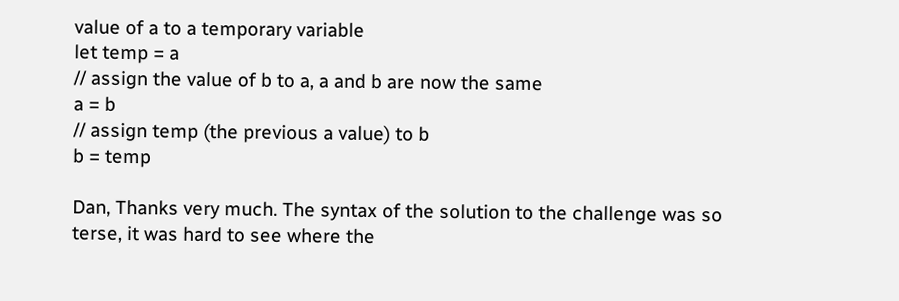value of a to a temporary variable
let temp = a
// assign the value of b to a, a and b are now the same
a = b
// assign temp (the previous a value) to b
b = temp

Dan, Thanks very much. The syntax of the solution to the challenge was so terse, it was hard to see where the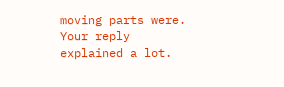moving parts were. Your reply explained a lot.